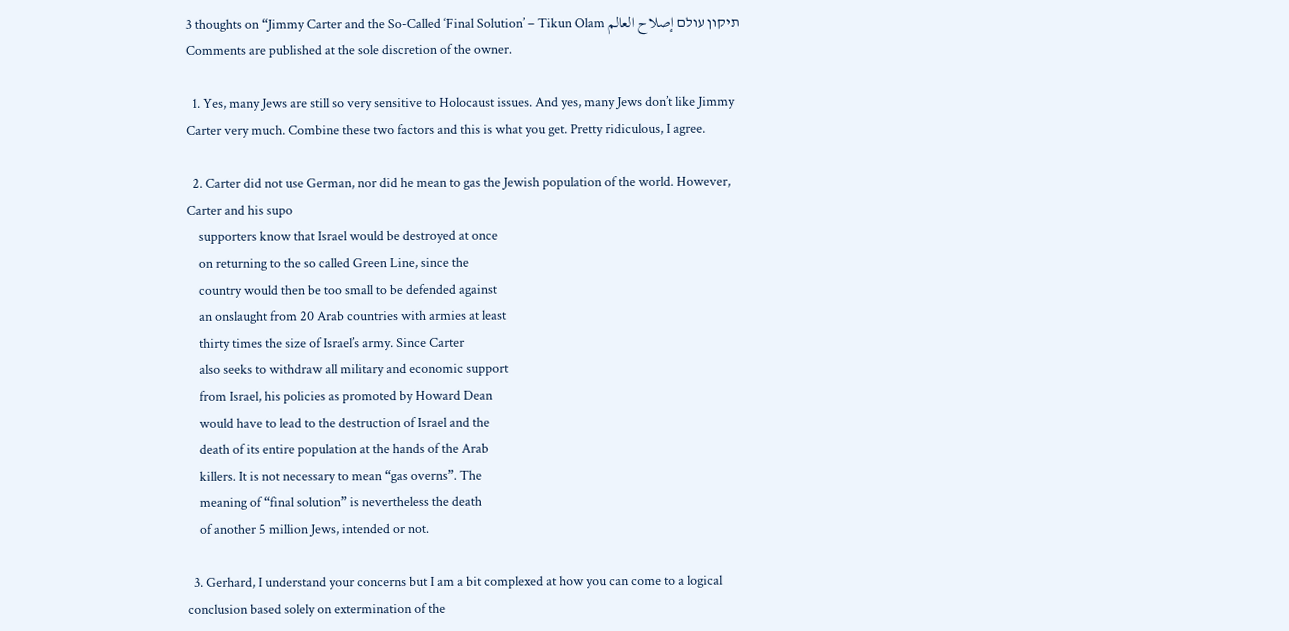3 thoughts on “Jimmy Carter and the So-Called ‘Final Solution’ – Tikun Olam תיקון עולם إصلاح العالم
Comments are published at the sole discretion of the owner.

  1. Yes, many Jews are still so very sensitive to Holocaust issues. And yes, many Jews don’t like Jimmy Carter very much. Combine these two factors and this is what you get. Pretty ridiculous, I agree.

  2. Carter did not use German, nor did he mean to gas the Jewish population of the world. However, Carter and his supo
    supporters know that Israel would be destroyed at once
    on returning to the so called Green Line, since the
    country would then be too small to be defended against
    an onslaught from 20 Arab countries with armies at least
    thirty times the size of Israel’s army. Since Carter
    also seeks to withdraw all military and economic support
    from Israel, his policies as promoted by Howard Dean
    would have to lead to the destruction of Israel and the
    death of its entire population at the hands of the Arab
    killers. It is not necessary to mean “gas overns”. The
    meaning of “final solution” is nevertheless the death
    of another 5 million Jews, intended or not.

  3. Gerhard, I understand your concerns but I am a bit complexed at how you can come to a logical conclusion based solely on extermination of the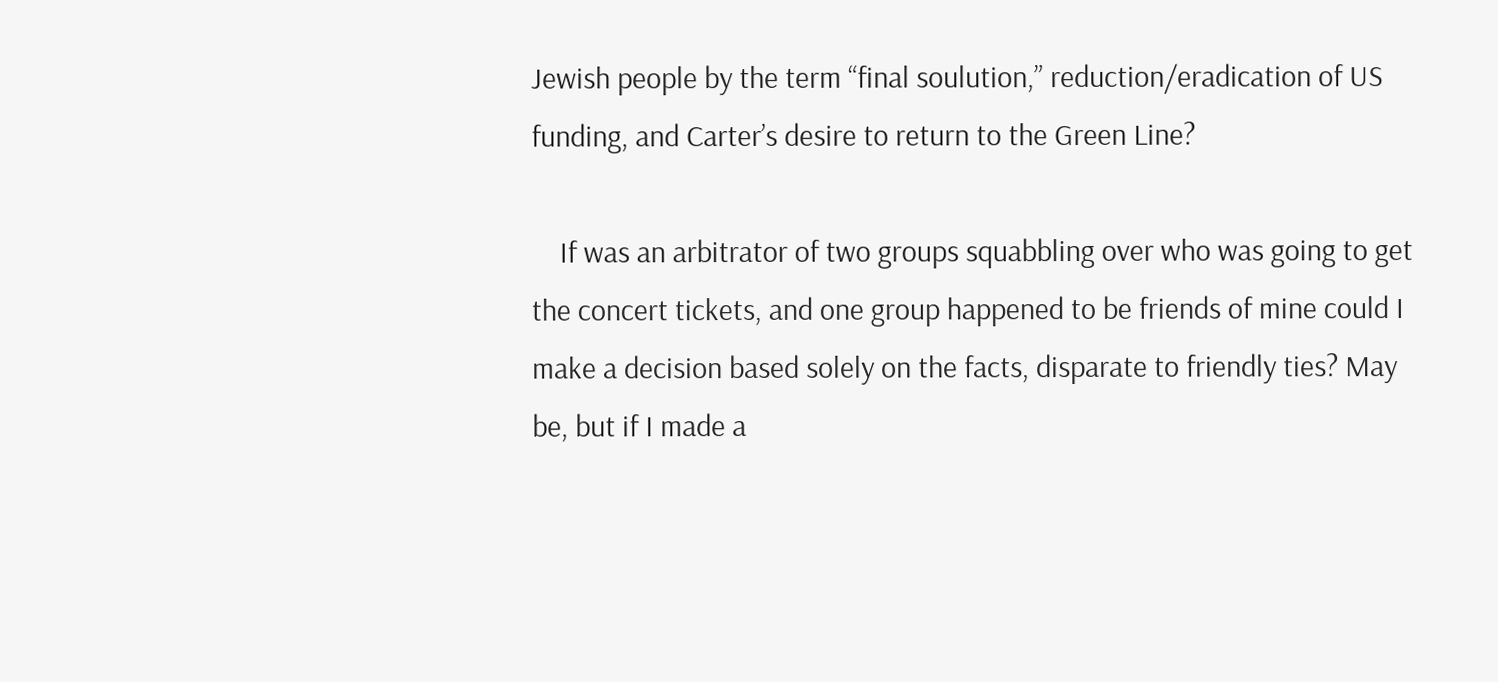Jewish people by the term “final soulution,” reduction/eradication of US funding, and Carter’s desire to return to the Green Line?

    If was an arbitrator of two groups squabbling over who was going to get the concert tickets, and one group happened to be friends of mine could I make a decision based solely on the facts, disparate to friendly ties? May be, but if I made a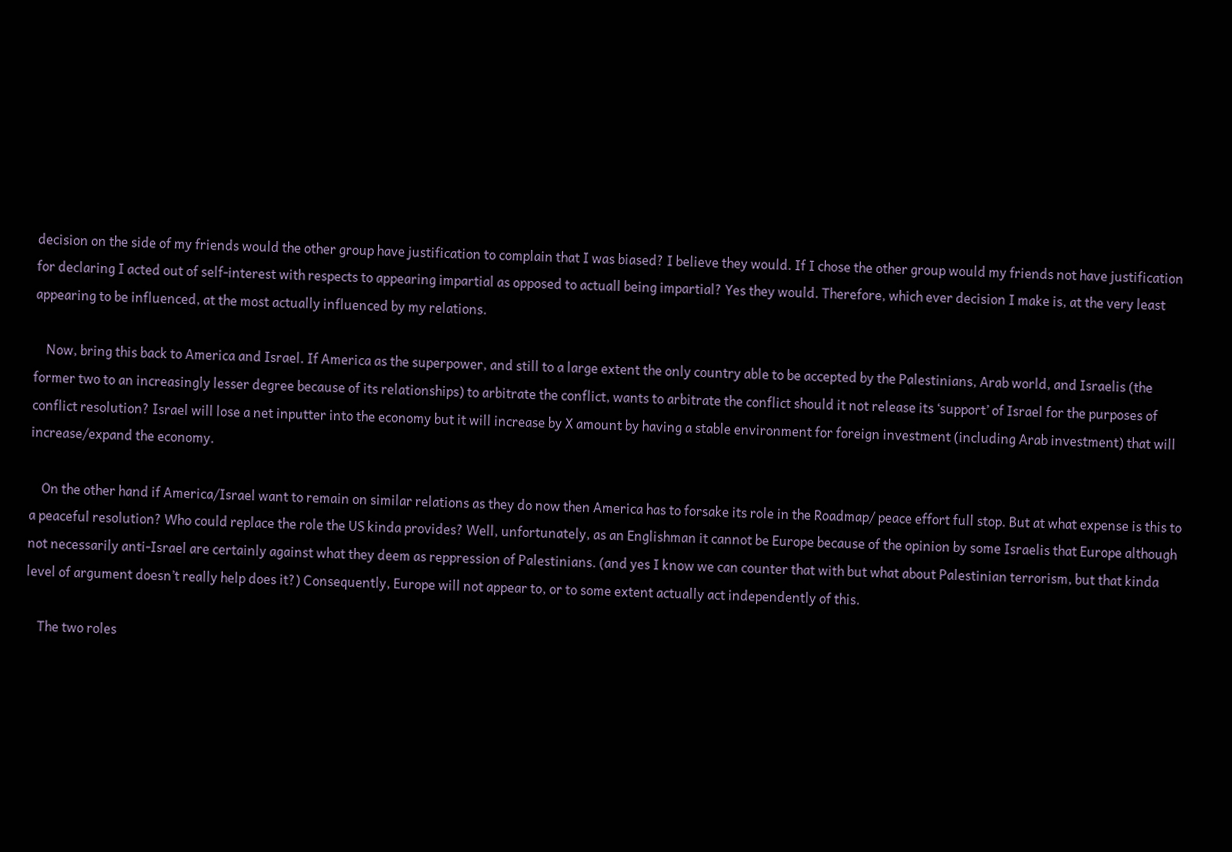decision on the side of my friends would the other group have justification to complain that I was biased? I believe they would. If I chose the other group would my friends not have justification for declaring I acted out of self-interest with respects to appearing impartial as opposed to actuall being impartial? Yes they would. Therefore, which ever decision I make is, at the very least appearing to be influenced, at the most actually influenced by my relations.

    Now, bring this back to America and Israel. If America as the superpower, and still to a large extent the only country able to be accepted by the Palestinians, Arab world, and Israelis (the former two to an increasingly lesser degree because of its relationships) to arbitrate the conflict, wants to arbitrate the conflict should it not release its ‘support’ of Israel for the purposes of conflict resolution? Israel will lose a net inputter into the economy but it will increase by X amount by having a stable environment for foreign investment (including Arab investment) that will increase/expand the economy.

    On the other hand if America/Israel want to remain on similar relations as they do now then America has to forsake its role in the Roadmap/ peace effort full stop. But at what expense is this to a peaceful resolution? Who could replace the role the US kinda provides? Well, unfortunately, as an Englishman it cannot be Europe because of the opinion by some Israelis that Europe although not necessarily anti-Israel are certainly against what they deem as reppression of Palestinians. (and yes I know we can counter that with but what about Palestinian terrorism, but that kinda level of argument doesn’t really help does it?) Consequently, Europe will not appear to, or to some extent actually act independently of this.

    The two roles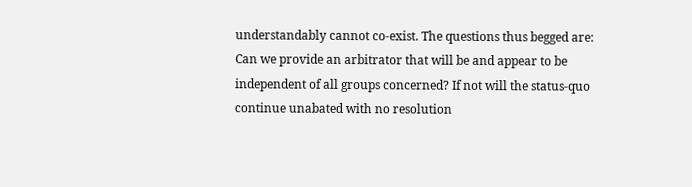understandably cannot co-exist. The questions thus begged are: Can we provide an arbitrator that will be and appear to be independent of all groups concerned? If not will the status-quo continue unabated with no resolution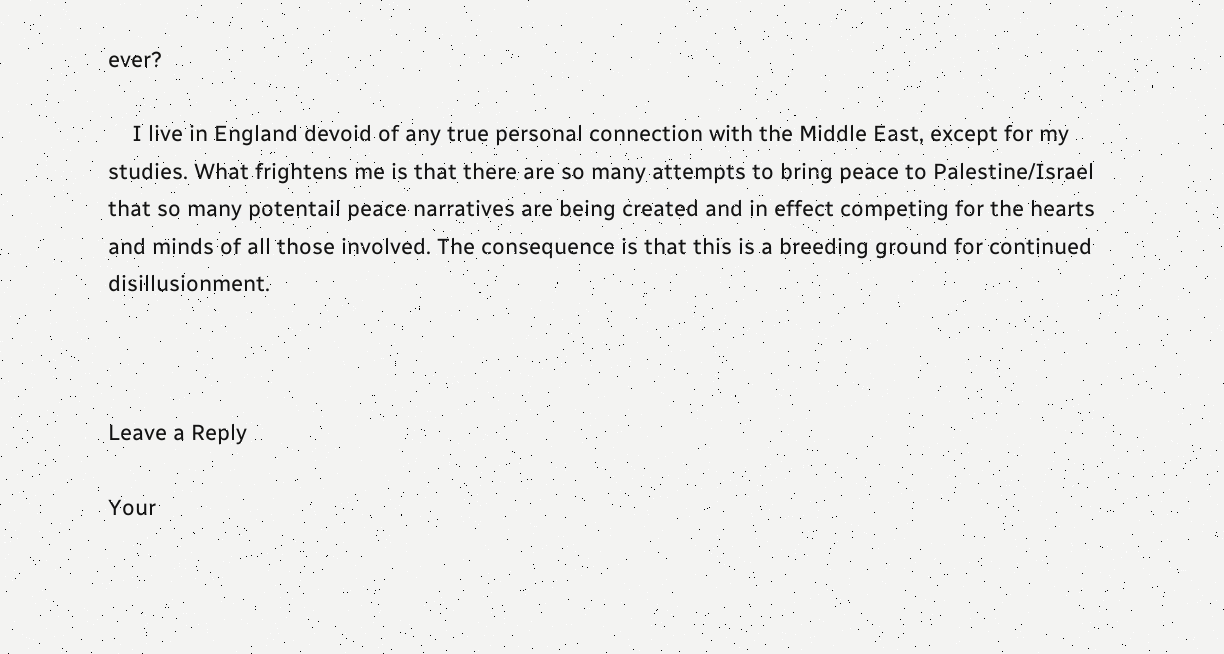ever?

    I live in England devoid of any true personal connection with the Middle East, except for my studies. What frightens me is that there are so many attempts to bring peace to Palestine/Israel that so many potentail peace narratives are being created and in effect competing for the hearts and minds of all those involved. The consequence is that this is a breeding ground for continued disillusionment.



Leave a Reply

Your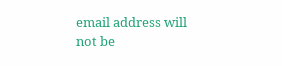email address will not be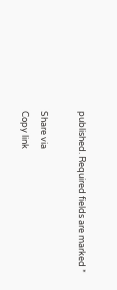published. Required fields are marked *

Share via
Copy link